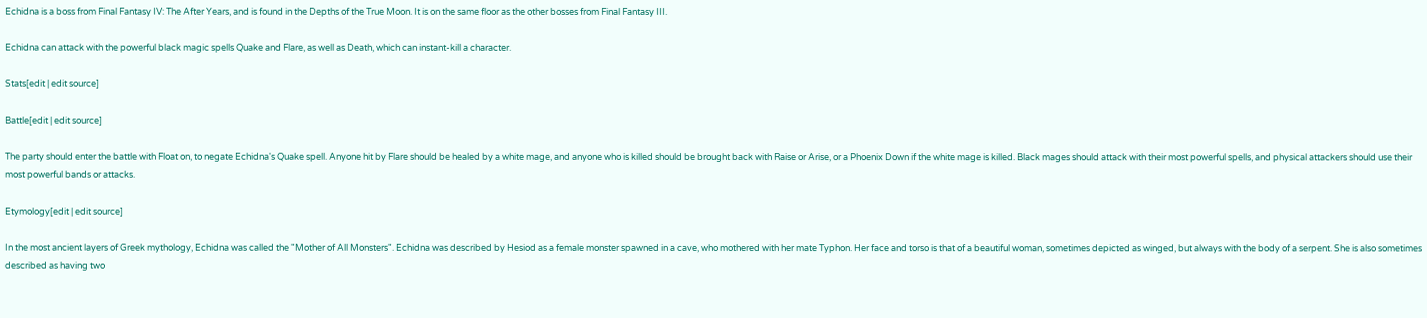Echidna is a boss from Final Fantasy IV: The After Years, and is found in the Depths of the True Moon. It is on the same floor as the other bosses from Final Fantasy III.

Echidna can attack with the powerful black magic spells Quake and Flare, as well as Death, which can instant-kill a character.

Stats[edit | edit source]

Battle[edit | edit source]

The party should enter the battle with Float on, to negate Echidna's Quake spell. Anyone hit by Flare should be healed by a white mage, and anyone who is killed should be brought back with Raise or Arise, or a Phoenix Down if the white mage is killed. Black mages should attack with their most powerful spells, and physical attackers should use their most powerful bands or attacks.

Etymology[edit | edit source]

In the most ancient layers of Greek mythology, Echidna was called the "Mother of All Monsters". Echidna was described by Hesiod as a female monster spawned in a cave, who mothered with her mate Typhon. Her face and torso is that of a beautiful woman, sometimes depicted as winged, but always with the body of a serpent. She is also sometimes described as having two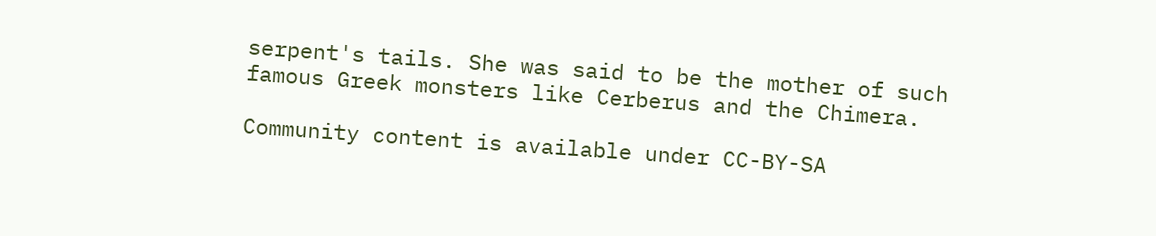serpent's tails. She was said to be the mother of such famous Greek monsters like Cerberus and the Chimera.

Community content is available under CC-BY-SA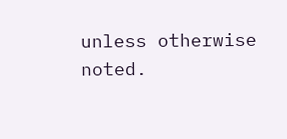unless otherwise noted.